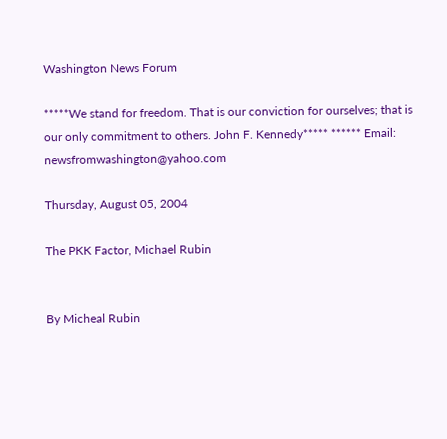Washington News Forum

*****We stand for freedom. That is our conviction for ourselves; that is our only commitment to others. John F. Kennedy***** ****** Email: newsfromwashington@yahoo.com

Thursday, August 05, 2004

The PKK Factor, Michael Rubin


By Micheal Rubin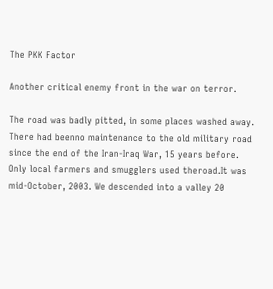The PKK Factor

Another critical enemy front in the war on terror.

The road was badly pitted, in some places washed away. There had beenno maintenance to the old military road since the end of the Iran-Iraq War, 15 years before. Only local farmers and smugglers used theroad.It was mid-October, 2003. We descended into a valley 20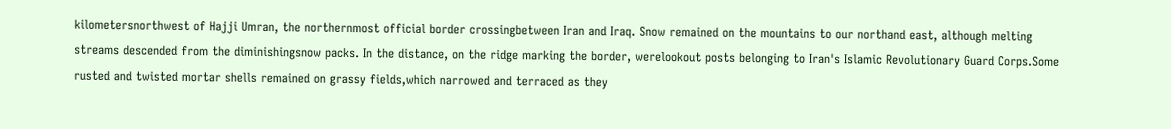kilometersnorthwest of Hajji Umran, the northernmost official border crossingbetween Iran and Iraq. Snow remained on the mountains to our northand east, although melting streams descended from the diminishingsnow packs. In the distance, on the ridge marking the border, werelookout posts belonging to Iran's Islamic Revolutionary Guard Corps.Some rusted and twisted mortar shells remained on grassy fields,which narrowed and terraced as they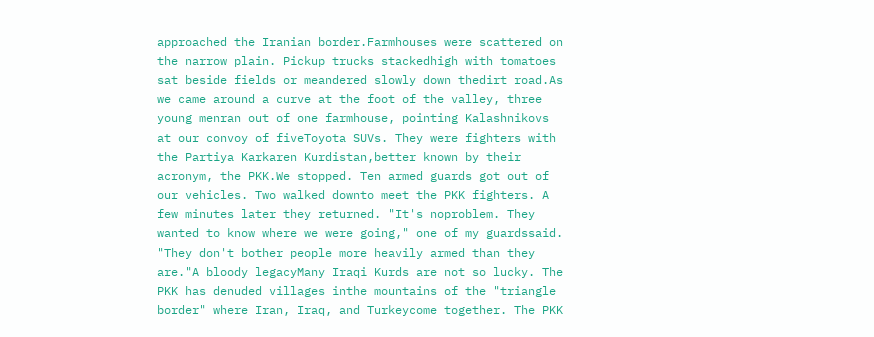approached the Iranian border.Farmhouses were scattered on the narrow plain. Pickup trucks stackedhigh with tomatoes sat beside fields or meandered slowly down thedirt road.As we came around a curve at the foot of the valley, three young menran out of one farmhouse, pointing Kalashnikovs at our convoy of fiveToyota SUVs. They were fighters with the Partiya Karkaren Kurdistan,better known by their acronym, the PKK.We stopped. Ten armed guards got out of our vehicles. Two walked downto meet the PKK fighters. A few minutes later they returned. "It's noproblem. They wanted to know where we were going," one of my guardssaid. "They don't bother people more heavily armed than they are."A bloody legacyMany Iraqi Kurds are not so lucky. The PKK has denuded villages inthe mountains of the "triangle border" where Iran, Iraq, and Turkeycome together. The PKK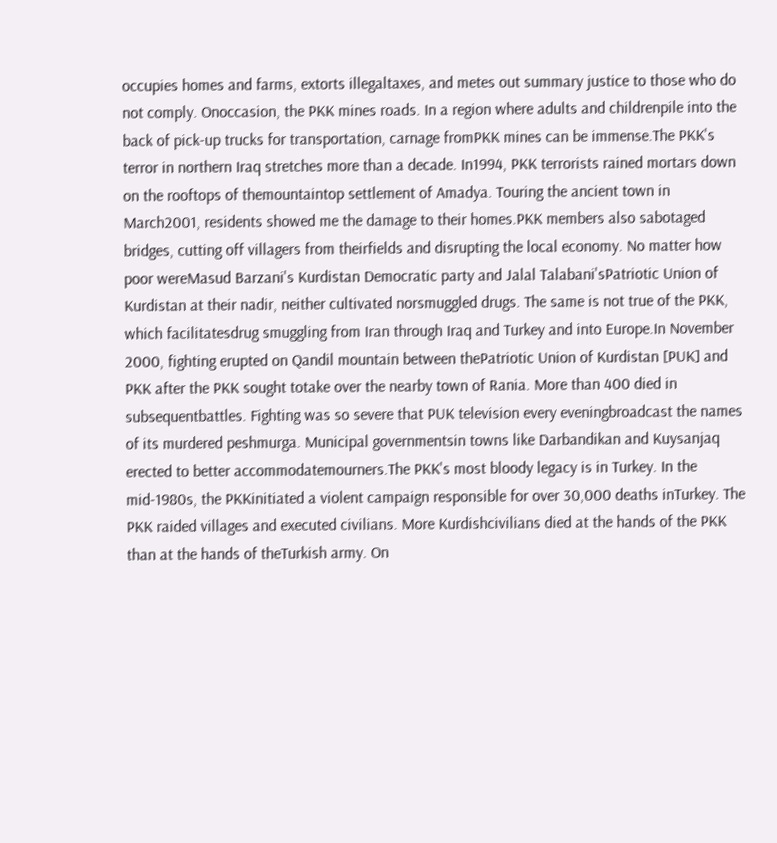occupies homes and farms, extorts illegaltaxes, and metes out summary justice to those who do not comply. Onoccasion, the PKK mines roads. In a region where adults and childrenpile into the back of pick-up trucks for transportation, carnage fromPKK mines can be immense.The PKK's terror in northern Iraq stretches more than a decade. In1994, PKK terrorists rained mortars down on the rooftops of themountaintop settlement of Amadya. Touring the ancient town in March2001, residents showed me the damage to their homes.PKK members also sabotaged bridges, cutting off villagers from theirfields and disrupting the local economy. No matter how poor wereMasud Barzani's Kurdistan Democratic party and Jalal Talabani'sPatriotic Union of Kurdistan at their nadir, neither cultivated norsmuggled drugs. The same is not true of the PKK, which facilitatesdrug smuggling from Iran through Iraq and Turkey and into Europe.In November 2000, fighting erupted on Qandil mountain between thePatriotic Union of Kurdistan [PUK] and PKK after the PKK sought totake over the nearby town of Rania. More than 400 died in subsequentbattles. Fighting was so severe that PUK television every eveningbroadcast the names of its murdered peshmurga. Municipal governmentsin towns like Darbandikan and Kuysanjaq erected to better accommodatemourners.The PKK's most bloody legacy is in Turkey. In the mid-1980s, the PKKinitiated a violent campaign responsible for over 30,000 deaths inTurkey. The PKK raided villages and executed civilians. More Kurdishcivilians died at the hands of the PKK than at the hands of theTurkish army. On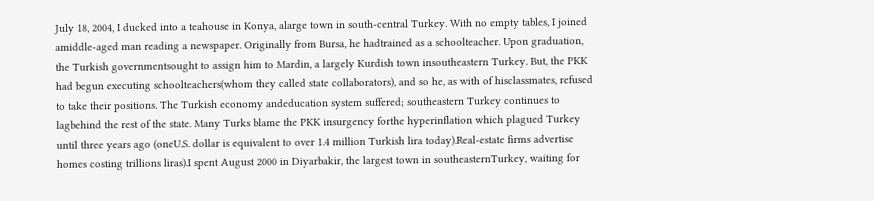July 18, 2004, I ducked into a teahouse in Konya, alarge town in south-central Turkey. With no empty tables, I joined amiddle-aged man reading a newspaper. Originally from Bursa, he hadtrained as a schoolteacher. Upon graduation, the Turkish governmentsought to assign him to Mardin, a largely Kurdish town insoutheastern Turkey. But, the PKK had begun executing schoolteachers(whom they called state collaborators), and so he, as with of hisclassmates, refused to take their positions. The Turkish economy andeducation system suffered; southeastern Turkey continues to lagbehind the rest of the state. Many Turks blame the PKK insurgency forthe hyperinflation which plagued Turkey until three years ago (oneU.S. dollar is equivalent to over 1.4 million Turkish lira today).Real-estate firms advertise homes costing trillions liras).I spent August 2000 in Diyarbakir, the largest town in southeasternTurkey, waiting for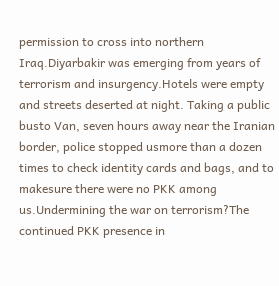permission to cross into northern Iraq.Diyarbakir was emerging from years of terrorism and insurgency.Hotels were empty and streets deserted at night. Taking a public busto Van, seven hours away near the Iranian border, police stopped usmore than a dozen times to check identity cards and bags, and to makesure there were no PKK among us.Undermining the war on terrorism?The continued PKK presence in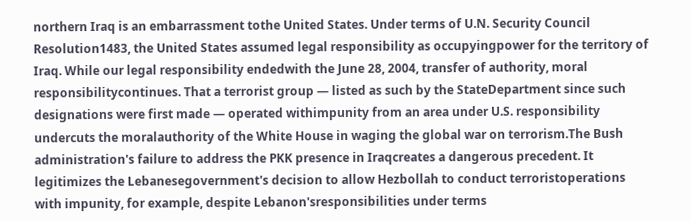northern Iraq is an embarrassment tothe United States. Under terms of U.N. Security Council Resolution1483, the United States assumed legal responsibility as occupyingpower for the territory of Iraq. While our legal responsibility endedwith the June 28, 2004, transfer of authority, moral responsibilitycontinues. That a terrorist group — listed as such by the StateDepartment since such designations were first made — operated withimpunity from an area under U.S. responsibility undercuts the moralauthority of the White House in waging the global war on terrorism.The Bush administration's failure to address the PKK presence in Iraqcreates a dangerous precedent. It legitimizes the Lebanesegovernment's decision to allow Hezbollah to conduct terroristoperations with impunity, for example, despite Lebanon'sresponsibilities under terms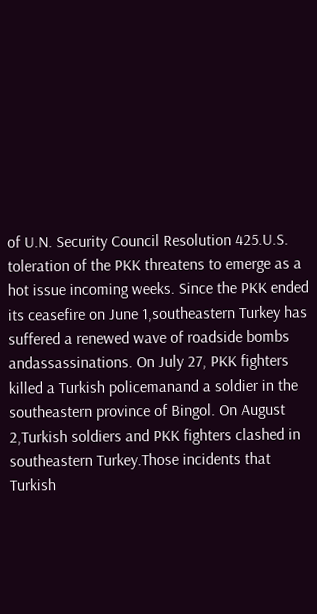of U.N. Security Council Resolution 425.U.S. toleration of the PKK threatens to emerge as a hot issue incoming weeks. Since the PKK ended its ceasefire on June 1,southeastern Turkey has suffered a renewed wave of roadside bombs andassassinations. On July 27, PKK fighters killed a Turkish policemanand a soldier in the southeastern province of Bingol. On August 2,Turkish soldiers and PKK fighters clashed in southeastern Turkey.Those incidents that Turkish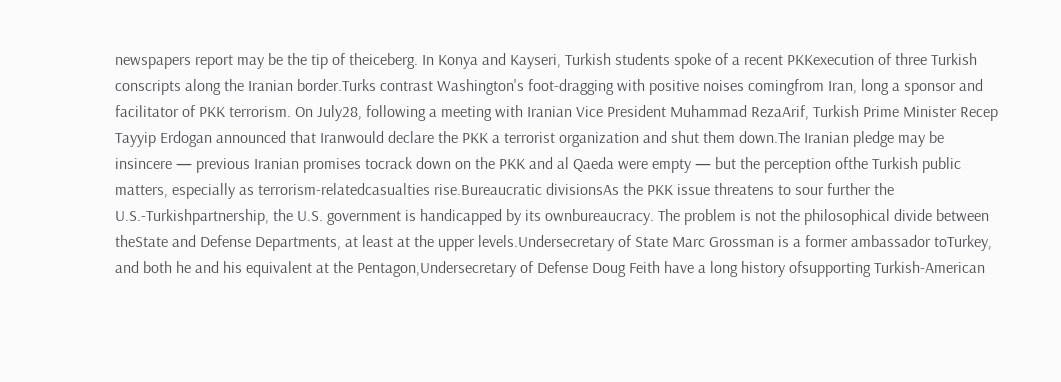newspapers report may be the tip of theiceberg. In Konya and Kayseri, Turkish students spoke of a recent PKKexecution of three Turkish conscripts along the Iranian border.Turks contrast Washington's foot-dragging with positive noises comingfrom Iran, long a sponsor and facilitator of PKK terrorism. On July28, following a meeting with Iranian Vice President Muhammad RezaArif, Turkish Prime Minister Recep Tayyip Erdogan announced that Iranwould declare the PKK a terrorist organization and shut them down.The Iranian pledge may be insincere — previous Iranian promises tocrack down on the PKK and al Qaeda were empty — but the perception ofthe Turkish public matters, especially as terrorism-relatedcasualties rise.Bureaucratic divisionsAs the PKK issue threatens to sour further the U.S.-Turkishpartnership, the U.S. government is handicapped by its ownbureaucracy. The problem is not the philosophical divide between theState and Defense Departments, at least at the upper levels.Undersecretary of State Marc Grossman is a former ambassador toTurkey, and both he and his equivalent at the Pentagon,Undersecretary of Defense Doug Feith have a long history ofsupporting Turkish-American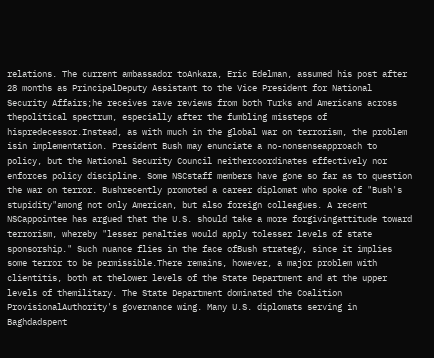relations. The current ambassador toAnkara, Eric Edelman, assumed his post after 28 months as PrincipalDeputy Assistant to the Vice President for National Security Affairs;he receives rave reviews from both Turks and Americans across thepolitical spectrum, especially after the fumbling missteps of hispredecessor.Instead, as with much in the global war on terrorism, the problem isin implementation. President Bush may enunciate a no-nonsenseapproach to policy, but the National Security Council neithercoordinates effectively nor enforces policy discipline. Some NSCstaff members have gone so far as to question the war on terror. Bushrecently promoted a career diplomat who spoke of "Bush's stupidity"among not only American, but also foreign colleagues. A recent NSCappointee has argued that the U.S. should take a more forgivingattitude toward terrorism, whereby "lesser penalties would apply tolesser levels of state sponsorship." Such nuance flies in the face ofBush strategy, since it implies some terror to be permissible.There remains, however, a major problem with clientitis, both at thelower levels of the State Department and at the upper levels of themilitary. The State Department dominated the Coalition ProvisionalAuthority's governance wing. Many U.S. diplomats serving in Baghdadspent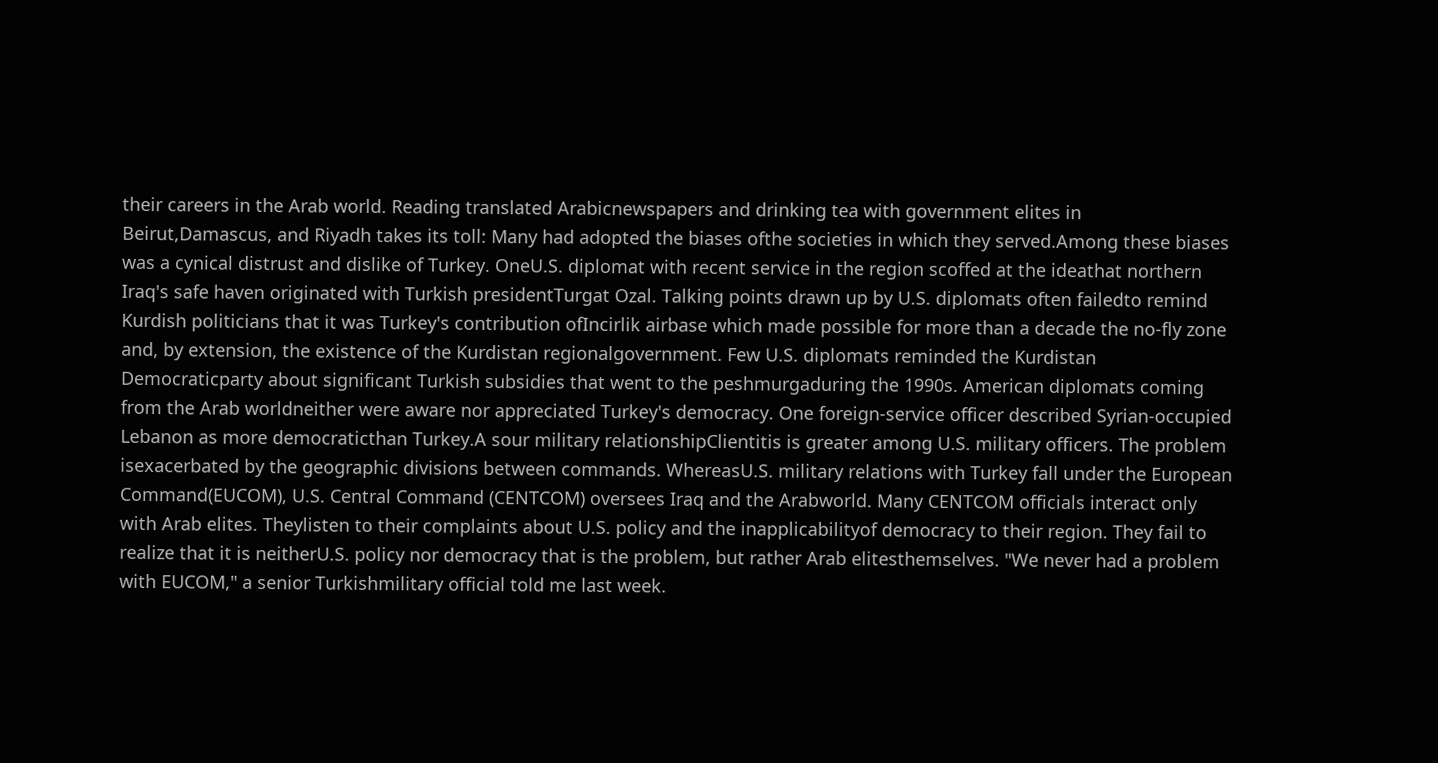their careers in the Arab world. Reading translated Arabicnewspapers and drinking tea with government elites in Beirut,Damascus, and Riyadh takes its toll: Many had adopted the biases ofthe societies in which they served.Among these biases was a cynical distrust and dislike of Turkey. OneU.S. diplomat with recent service in the region scoffed at the ideathat northern Iraq's safe haven originated with Turkish presidentTurgat Ozal. Talking points drawn up by U.S. diplomats often failedto remind Kurdish politicians that it was Turkey's contribution ofIncirlik airbase which made possible for more than a decade the no-fly zone and, by extension, the existence of the Kurdistan regionalgovernment. Few U.S. diplomats reminded the Kurdistan Democraticparty about significant Turkish subsidies that went to the peshmurgaduring the 1990s. American diplomats coming from the Arab worldneither were aware nor appreciated Turkey's democracy. One foreign-service officer described Syrian-occupied Lebanon as more democraticthan Turkey.A sour military relationshipClientitis is greater among U.S. military officers. The problem isexacerbated by the geographic divisions between commands. WhereasU.S. military relations with Turkey fall under the European Command(EUCOM), U.S. Central Command (CENTCOM) oversees Iraq and the Arabworld. Many CENTCOM officials interact only with Arab elites. Theylisten to their complaints about U.S. policy and the inapplicabilityof democracy to their region. They fail to realize that it is neitherU.S. policy nor democracy that is the problem, but rather Arab elitesthemselves. "We never had a problem with EUCOM," a senior Turkishmilitary official told me last week.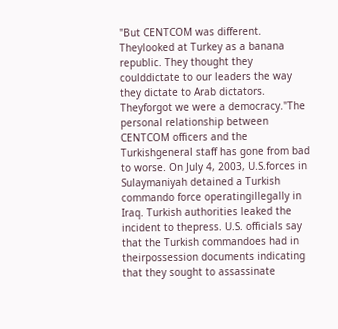"But CENTCOM was different. Theylooked at Turkey as a banana republic. They thought they coulddictate to our leaders the way they dictate to Arab dictators. Theyforgot we were a democracy."The personal relationship between CENTCOM officers and the Turkishgeneral staff has gone from bad to worse. On July 4, 2003, U.S.forces in Sulaymaniyah detained a Turkish commando force operatingillegally in Iraq. Turkish authorities leaked the incident to thepress. U.S. officials say that the Turkish commandoes had in theirpossession documents indicating that they sought to assassinate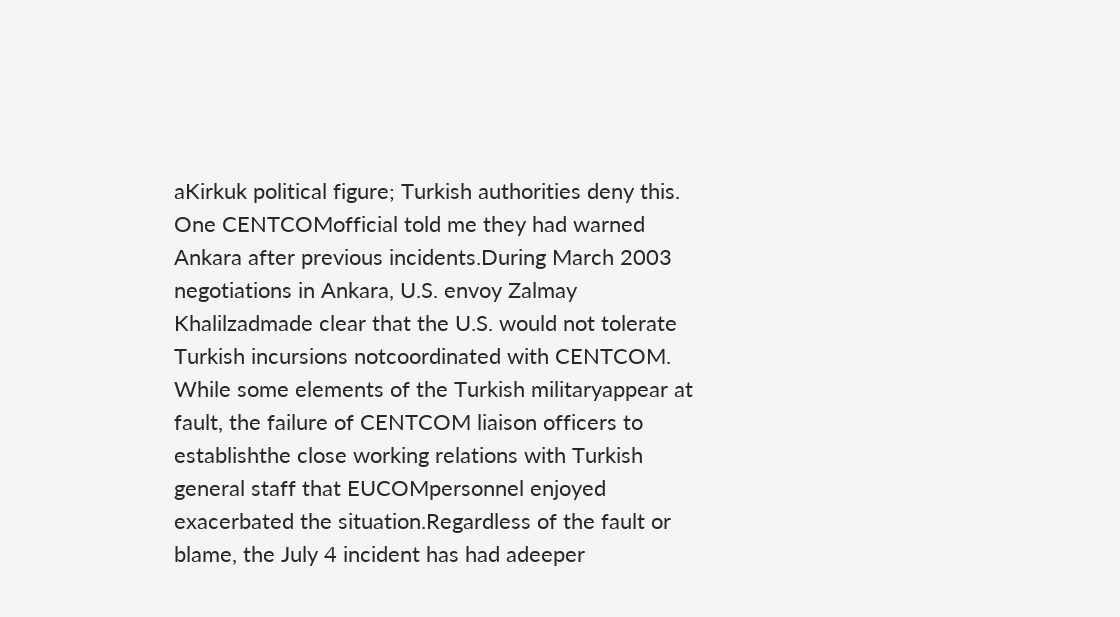aKirkuk political figure; Turkish authorities deny this. One CENTCOMofficial told me they had warned Ankara after previous incidents.During March 2003 negotiations in Ankara, U.S. envoy Zalmay Khalilzadmade clear that the U.S. would not tolerate Turkish incursions notcoordinated with CENTCOM. While some elements of the Turkish militaryappear at fault, the failure of CENTCOM liaison officers to establishthe close working relations with Turkish general staff that EUCOMpersonnel enjoyed exacerbated the situation.Regardless of the fault or blame, the July 4 incident has had adeeper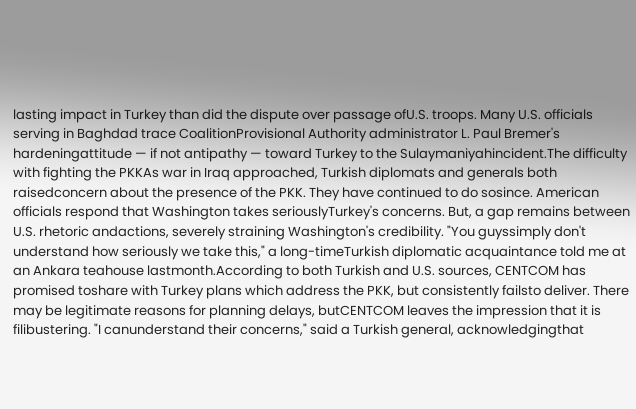lasting impact in Turkey than did the dispute over passage ofU.S. troops. Many U.S. officials serving in Baghdad trace CoalitionProvisional Authority administrator L. Paul Bremer's hardeningattitude — if not antipathy — toward Turkey to the Sulaymaniyahincident.The difficulty with fighting the PKKAs war in Iraq approached, Turkish diplomats and generals both raisedconcern about the presence of the PKK. They have continued to do sosince. American officials respond that Washington takes seriouslyTurkey's concerns. But, a gap remains between U.S. rhetoric andactions, severely straining Washington's credibility. "You guyssimply don't understand how seriously we take this," a long-timeTurkish diplomatic acquaintance told me at an Ankara teahouse lastmonth.According to both Turkish and U.S. sources, CENTCOM has promised toshare with Turkey plans which address the PKK, but consistently failsto deliver. There may be legitimate reasons for planning delays, butCENTCOM leaves the impression that it is filibustering. "I canunderstand their concerns," said a Turkish general, acknowledgingthat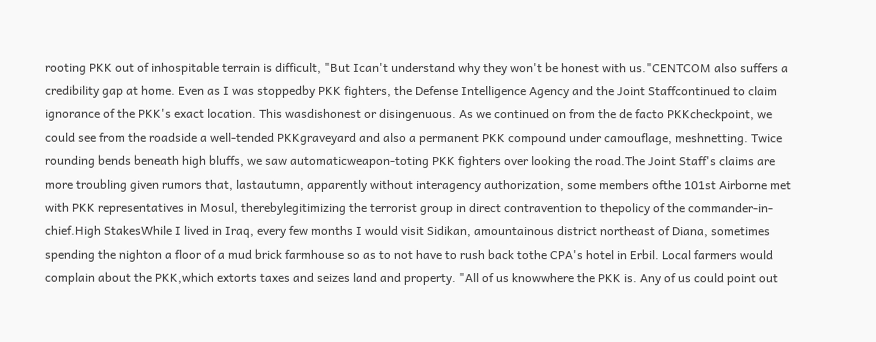rooting PKK out of inhospitable terrain is difficult, "But Ican't understand why they won't be honest with us."CENTCOM also suffers a credibility gap at home. Even as I was stoppedby PKK fighters, the Defense Intelligence Agency and the Joint Staffcontinued to claim ignorance of the PKK's exact location. This wasdishonest or disingenuous. As we continued on from the de facto PKKcheckpoint, we could see from the roadside a well-tended PKKgraveyard and also a permanent PKK compound under camouflage, meshnetting. Twice rounding bends beneath high bluffs, we saw automaticweapon-toting PKK fighters over looking the road.The Joint Staff's claims are more troubling given rumors that, lastautumn, apparently without interagency authorization, some members ofthe 101st Airborne met with PKK representatives in Mosul, therebylegitimizing the terrorist group in direct contravention to thepolicy of the commander-in-chief.High StakesWhile I lived in Iraq, every few months I would visit Sidikan, amountainous district northeast of Diana, sometimes spending the nighton a floor of a mud brick farmhouse so as to not have to rush back tothe CPA's hotel in Erbil. Local farmers would complain about the PKK,which extorts taxes and seizes land and property. "All of us knowwhere the PKK is. Any of us could point out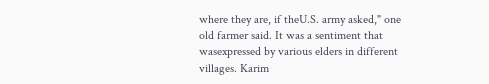where they are, if theU.S. army asked," one old farmer said. It was a sentiment that wasexpressed by various elders in different villages. Karim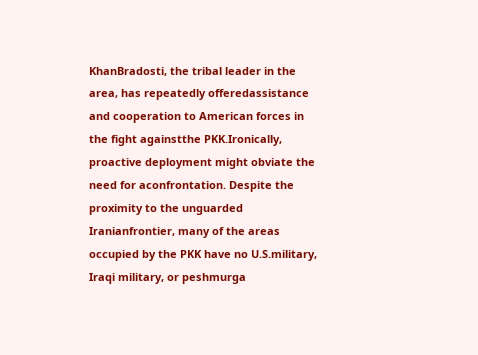KhanBradosti, the tribal leader in the area, has repeatedly offeredassistance and cooperation to American forces in the fight againstthe PKK.Ironically, proactive deployment might obviate the need for aconfrontation. Despite the proximity to the unguarded Iranianfrontier, many of the areas occupied by the PKK have no U.S.military, Iraqi military, or peshmurga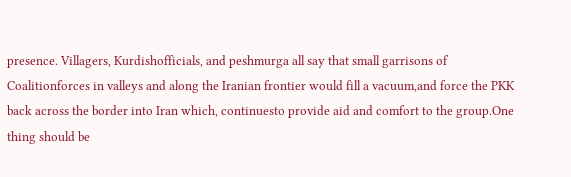presence. Villagers, Kurdishofficials, and peshmurga all say that small garrisons of Coalitionforces in valleys and along the Iranian frontier would fill a vacuum,and force the PKK back across the border into Iran which, continuesto provide aid and comfort to the group.One thing should be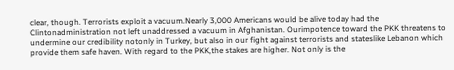clear, though. Terrorists exploit a vacuum.Nearly 3,000 Americans would be alive today had the Clintonadministration not left unaddressed a vacuum in Afghanistan. Ourimpotence toward the PKK threatens to undermine our credibility notonly in Turkey, but also in our fight against terrorists and stateslike Lebanon which provide them safe haven. With regard to the PKK,the stakes are higher. Not only is the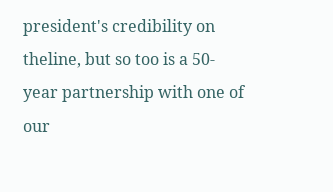president's credibility on theline, but so too is a 50-year partnership with one of our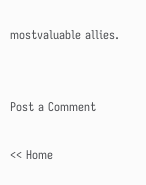mostvaluable allies.


Post a Comment

<< Home